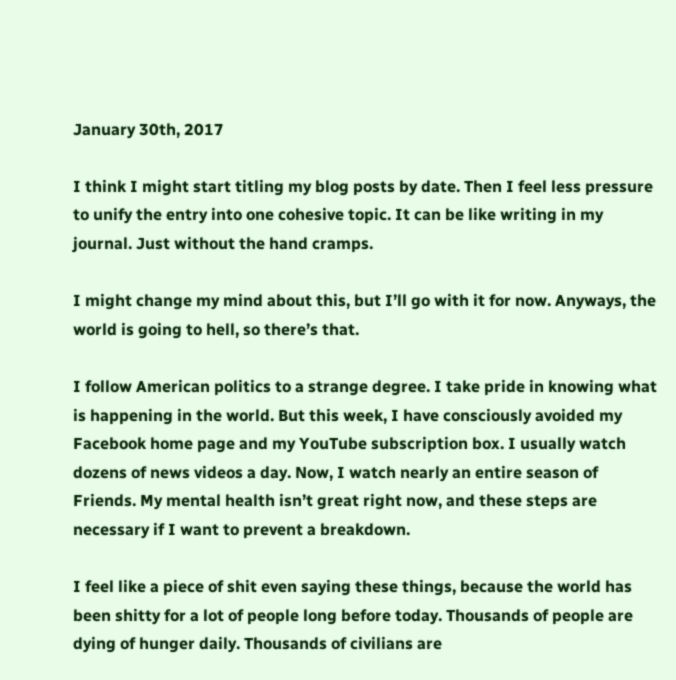January 30th, 2017

I think I might start titling my blog posts by date. Then I feel less pressure to unify the entry into one cohesive topic. It can be like writing in my journal. Just without the hand cramps.

I might change my mind about this, but I’ll go with it for now. Anyways, the world is going to hell, so there’s that.

I follow American politics to a strange degree. I take pride in knowing what is happening in the world. But this week, I have consciously avoided my Facebook home page and my YouTube subscription box. I usually watch dozens of news videos a day. Now, I watch nearly an entire season of Friends. My mental health isn’t great right now, and these steps are necessary if I want to prevent a breakdown.

I feel like a piece of shit even saying these things, because the world has been shitty for a lot of people long before today. Thousands of people are dying of hunger daily. Thousands of civilians are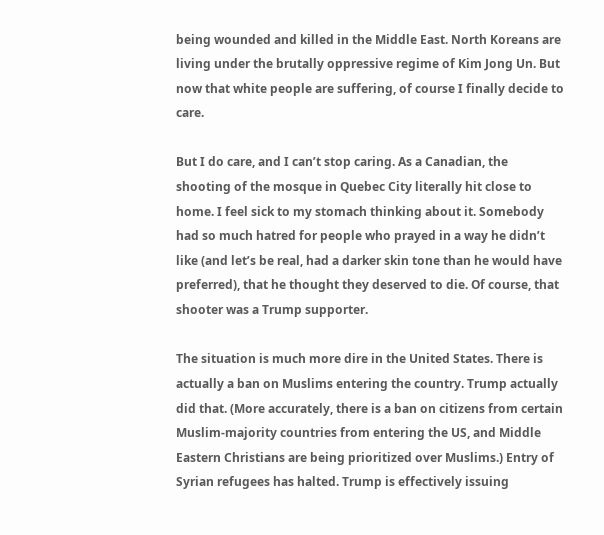being wounded and killed in the Middle East. North Koreans are living under the brutally oppressive regime of Kim Jong Un. But now that white people are suffering, of course I finally decide to care.

But I do care, and I can’t stop caring. As a Canadian, the shooting of the mosque in Quebec City literally hit close to home. I feel sick to my stomach thinking about it. Somebody had so much hatred for people who prayed in a way he didn’t like (and let’s be real, had a darker skin tone than he would have preferred), that he thought they deserved to die. Of course, that shooter was a Trump supporter.

The situation is much more dire in the United States. There is actually a ban on Muslims entering the country. Trump actually did that. (More accurately, there is a ban on citizens from certain Muslim-majority countries from entering the US, and Middle Eastern Christians are being prioritized over Muslims.) Entry of Syrian refugees has halted. Trump is effectively issuing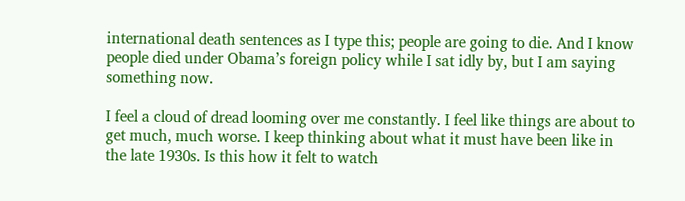international death sentences as I type this; people are going to die. And I know people died under Obama’s foreign policy while I sat idly by, but I am saying something now.

I feel a cloud of dread looming over me constantly. I feel like things are about to get much, much worse. I keep thinking about what it must have been like in the late 1930s. Is this how it felt to watch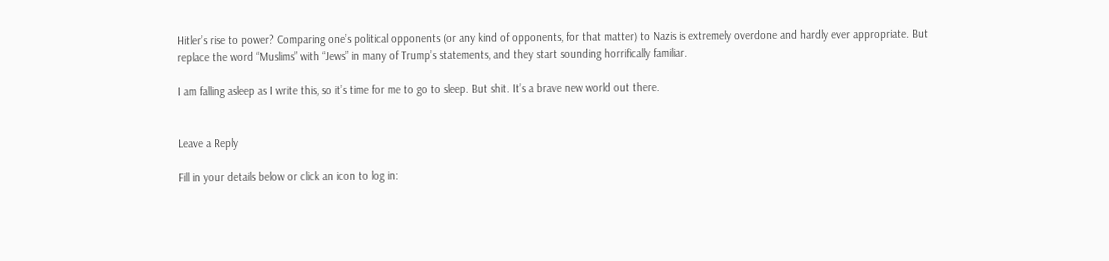Hitler’s rise to power? Comparing one’s political opponents (or any kind of opponents, for that matter) to Nazis is extremely overdone and hardly ever appropriate. But replace the word “Muslims” with “Jews” in many of Trump’s statements, and they start sounding horrifically familiar.

I am falling asleep as I write this, so it’s time for me to go to sleep. But shit. It’s a brave new world out there.


Leave a Reply

Fill in your details below or click an icon to log in: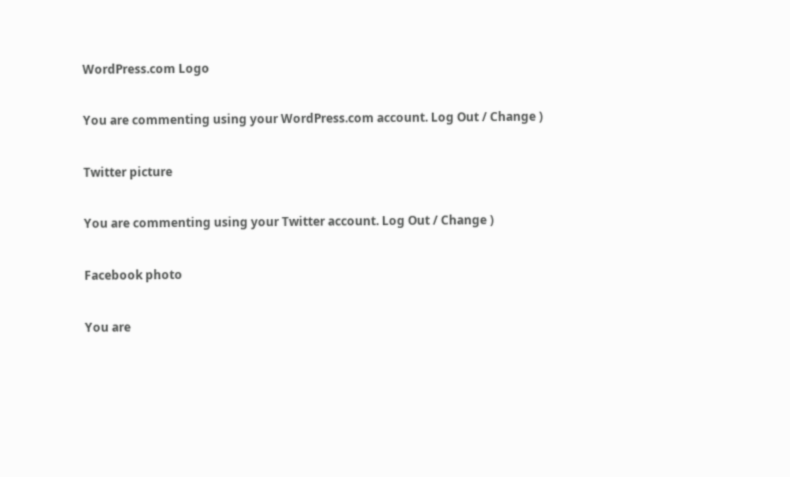WordPress.com Logo

You are commenting using your WordPress.com account. Log Out / Change )

Twitter picture

You are commenting using your Twitter account. Log Out / Change )

Facebook photo

You are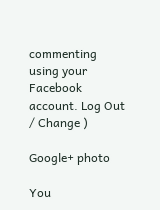commenting using your Facebook account. Log Out / Change )

Google+ photo

You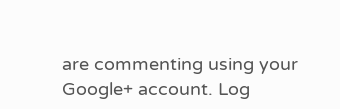are commenting using your Google+ account. Log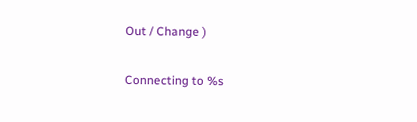Out / Change )

Connecting to %s